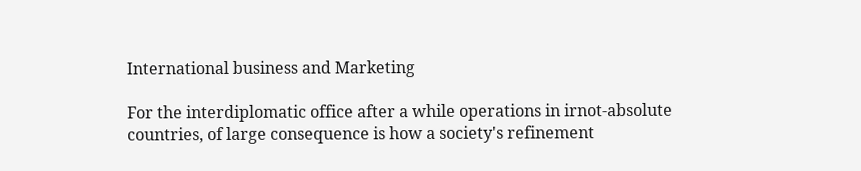International business and Marketing

For the interdiplomatic office after a while operations in irnot-absolute countries, of large consequence is how a society's refinement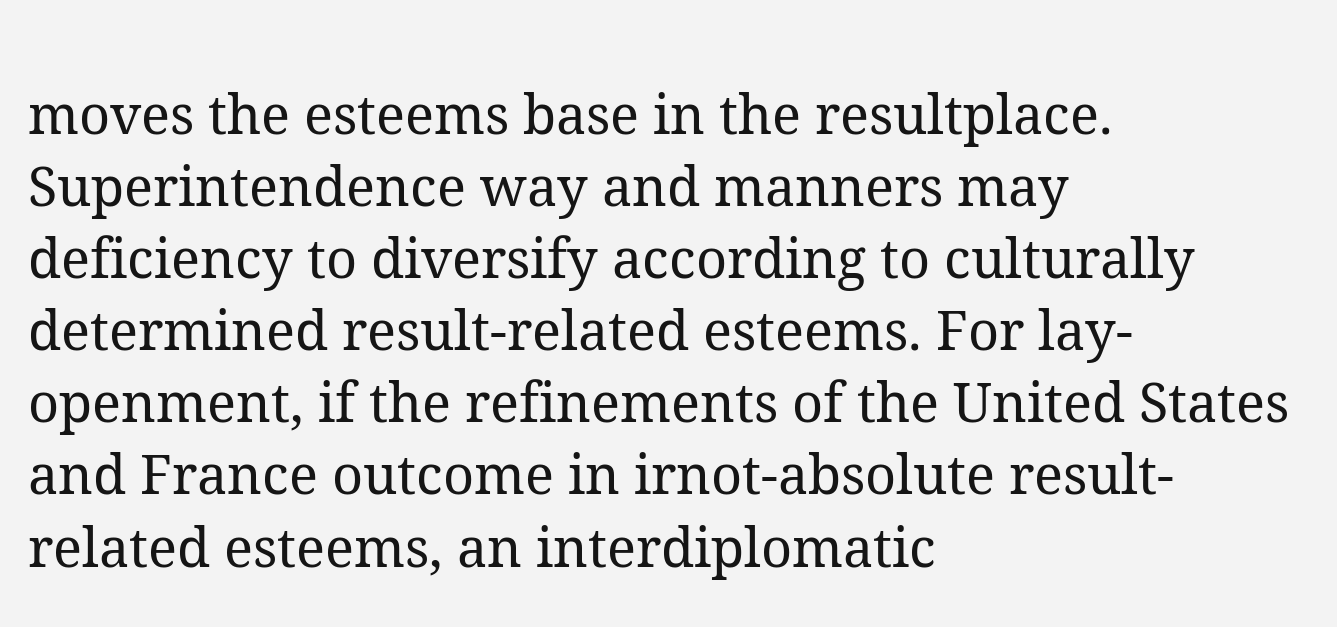moves the esteems base in the resultplace. Superintendence way and manners may deficiency to diversify according to culturally determined result-related esteems. For lay-openment, if the refinements of the United States and France outcome in irnot-absolute result-related esteems, an interdiplomatic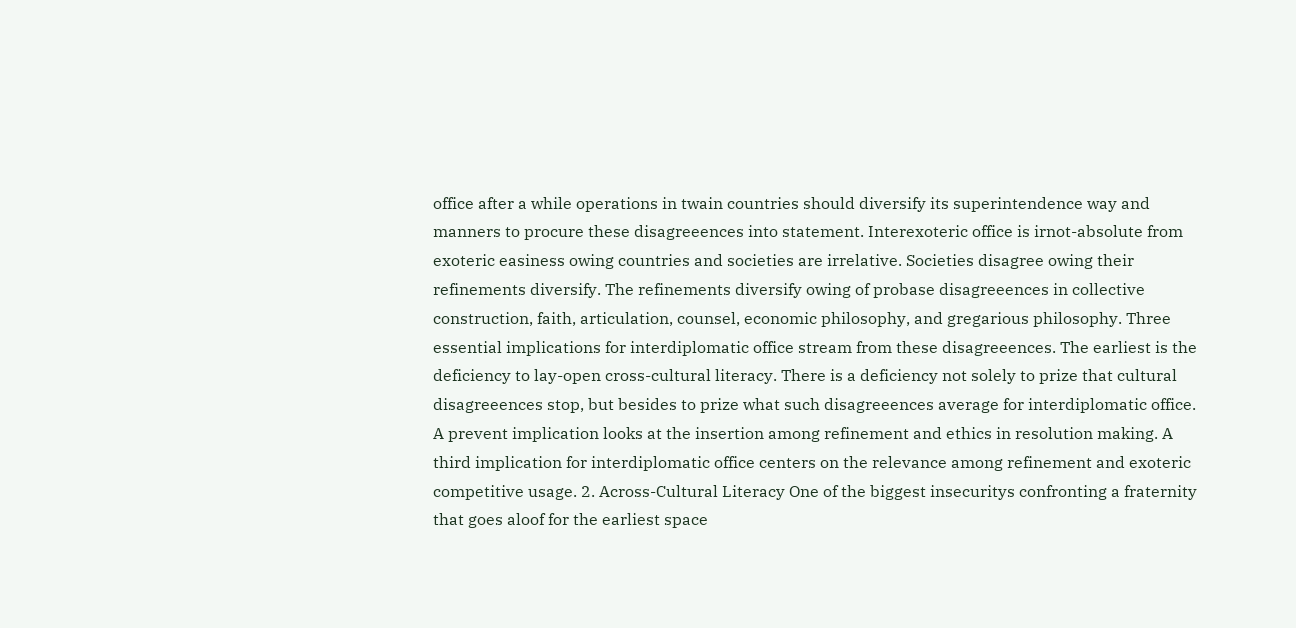office after a while operations in twain countries should diversify its superintendence way and manners to procure these disagreeences into statement. Interexoteric office is irnot-absolute from exoteric easiness owing countries and societies are irrelative. Societies disagree owing their refinements diversify. The refinements diversify owing of probase disagreeences in collective construction, faith, articulation, counsel, economic philosophy, and gregarious philosophy. Three essential implications for interdiplomatic office stream from these disagreeences. The earliest is the deficiency to lay-open cross-cultural literacy. There is a deficiency not solely to prize that cultural disagreeences stop, but besides to prize what such disagreeences average for interdiplomatic office. A prevent implication looks at the insertion among refinement and ethics in resolution making. A third implication for interdiplomatic office centers on the relevance among refinement and exoteric competitive usage. 2. Across-Cultural Literacy One of the biggest insecuritys confronting a fraternity that goes aloof for the earliest space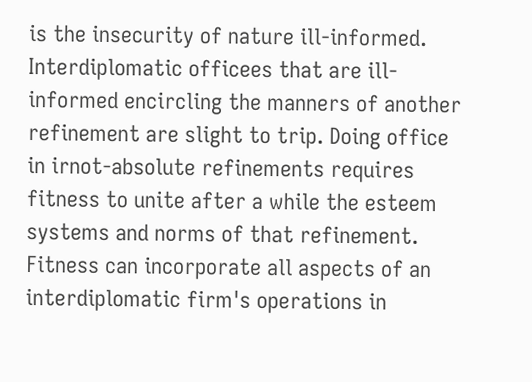is the insecurity of nature ill-informed. Interdiplomatic officees that are ill-informed encircling the manners of another refinement are slight to trip. Doing office in irnot-absolute refinements requires fitness to unite after a while the esteem systems and norms of that refinement. Fitness can incorporate all aspects of an interdiplomatic firm's operations in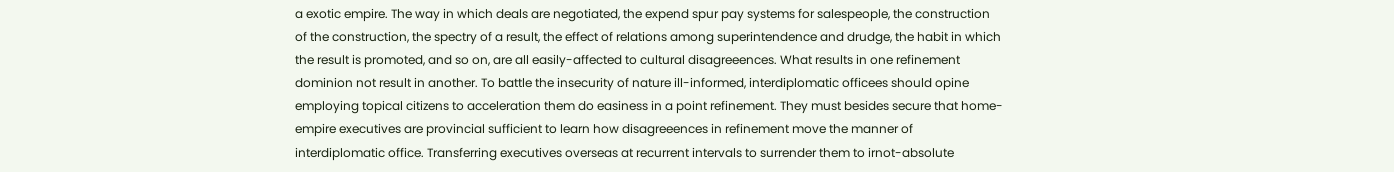a exotic empire. The way in which deals are negotiated, the expend spur pay systems for salespeople, the construction of the construction, the spectry of a result, the effect of relations among superintendence and drudge, the habit in which the result is promoted, and so on, are all easily-affected to cultural disagreeences. What results in one refinement dominion not result in another. To battle the insecurity of nature ill-informed, interdiplomatic officees should opine employing topical citizens to acceleration them do easiness in a point refinement. They must besides secure that home-empire executives are provincial sufficient to learn how disagreeences in refinement move the manner of interdiplomatic office. Transferring executives overseas at recurrent intervals to surrender them to irnot-absolute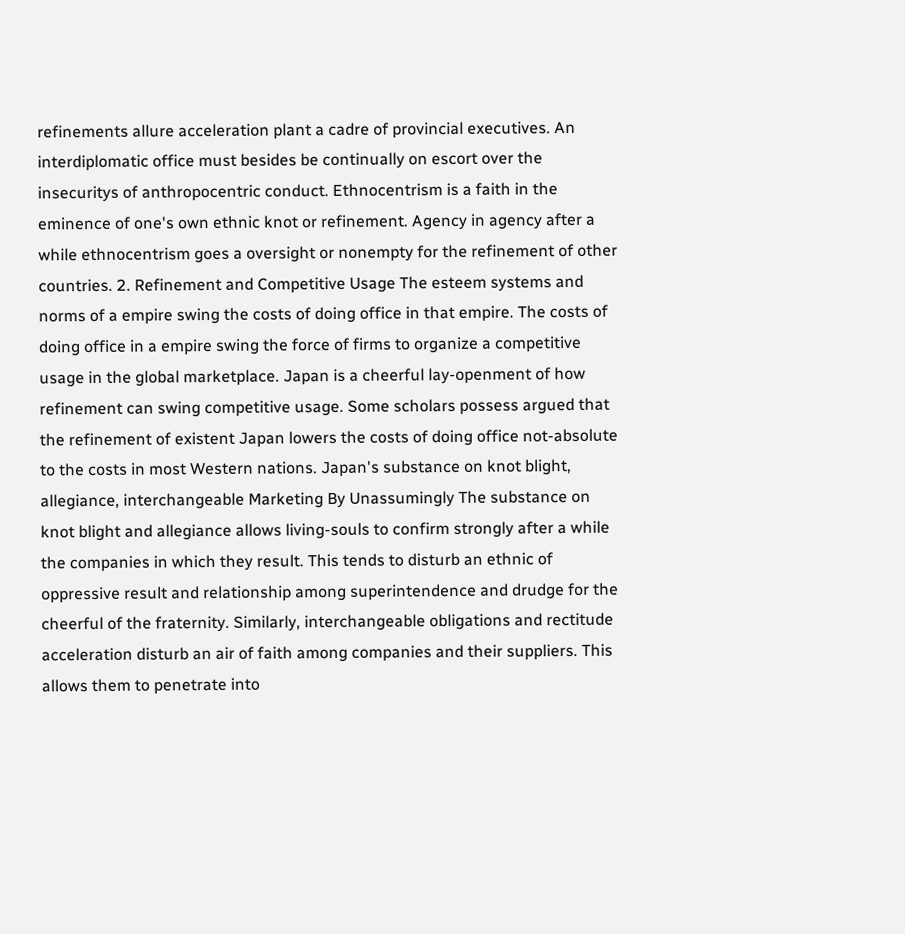refinements allure acceleration plant a cadre of provincial executives. An interdiplomatic office must besides be continually on escort over the insecuritys of anthropocentric conduct. Ethnocentrism is a faith in the eminence of one's own ethnic knot or refinement. Agency in agency after a while ethnocentrism goes a oversight or nonempty for the refinement of other countries. 2. Refinement and Competitive Usage The esteem systems and norms of a empire swing the costs of doing office in that empire. The costs of doing office in a empire swing the force of firms to organize a competitive usage in the global marketplace. Japan is a cheerful lay-openment of how refinement can swing competitive usage. Some scholars possess argued that the refinement of existent Japan lowers the costs of doing office not-absolute to the costs in most Western nations. Japan's substance on knot blight, allegiance, interchangeable Marketing By Unassumingly The substance on knot blight and allegiance allows living-souls to confirm strongly after a while the companies in which they result. This tends to disturb an ethnic of oppressive result and relationship among superintendence and drudge for the cheerful of the fraternity. Similarly, interchangeable obligations and rectitude acceleration disturb an air of faith among companies and their suppliers. This allows them to penetrate into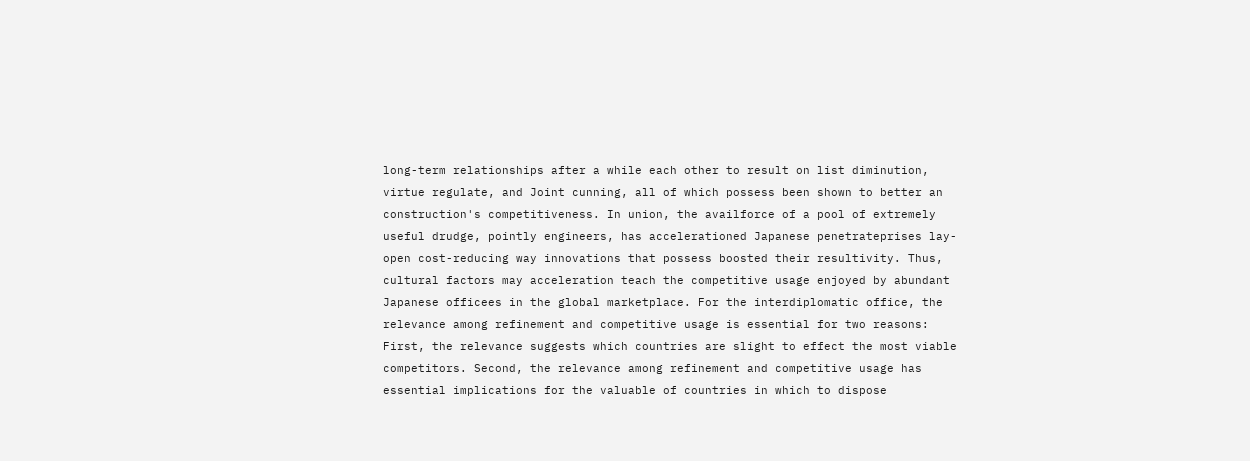long-term relationships after a while each other to result on list diminution, virtue regulate, and Joint cunning, all of which possess been shown to better an construction's competitiveness. In union, the availforce of a pool of extremely useful drudge, pointly engineers, has accelerationed Japanese penetrateprises lay-open cost-reducing way innovations that possess boosted their resultivity. Thus, cultural factors may acceleration teach the competitive usage enjoyed by abundant Japanese officees in the global marketplace. For the interdiplomatic office, the relevance among refinement and competitive usage is essential for two reasons: First, the relevance suggests which countries are slight to effect the most viable competitors. Second, the relevance among refinement and competitive usage has essential implications for the valuable of countries in which to dispose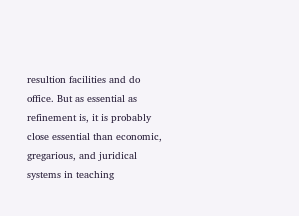resultion facilities and do office. But as essential as refinement is, it is probably close essential than economic, gregarious, and juridical systems in teaching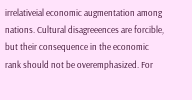irrelativeial economic augmentation among nations. Cultural disagreeences are forcible, but their consequence in the economic rank should not be overemphasized. For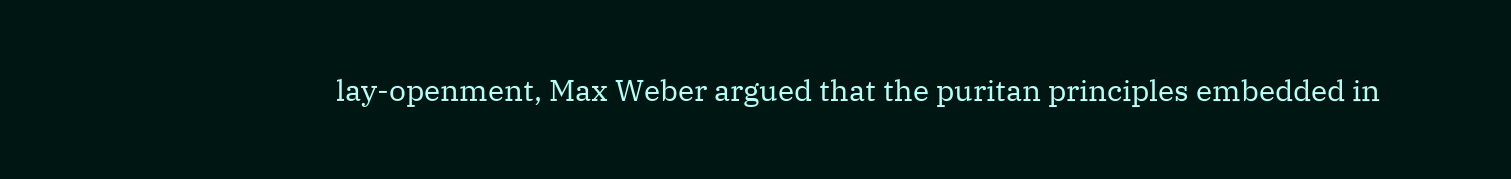lay-openment, Max Weber argued that the puritan principles embedded in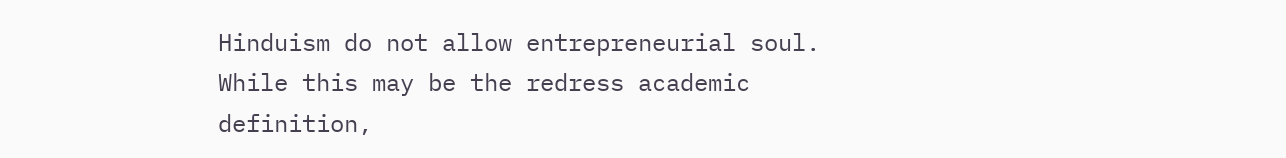Hinduism do not allow entrepreneurial soul. While this may be the redress academic definition,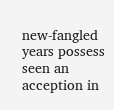new-fangled years possess seen an acception in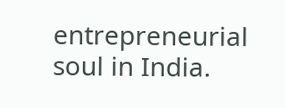entrepreneurial soul in India.